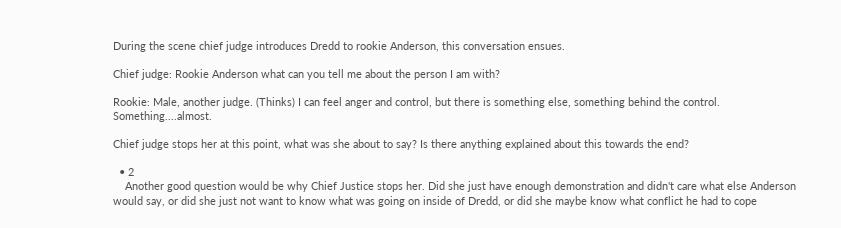During the scene chief judge introduces Dredd to rookie Anderson, this conversation ensues.

Chief judge: Rookie Anderson what can you tell me about the person I am with?

Rookie: Male, another judge. (Thinks) I can feel anger and control, but there is something else, something behind the control. Something....almost.

Chief judge stops her at this point, what was she about to say? Is there anything explained about this towards the end?

  • 2
    Another good question would be why Chief Justice stops her. Did she just have enough demonstration and didn't care what else Anderson would say, or did she just not want to know what was going on inside of Dredd, or did she maybe know what conflict he had to cope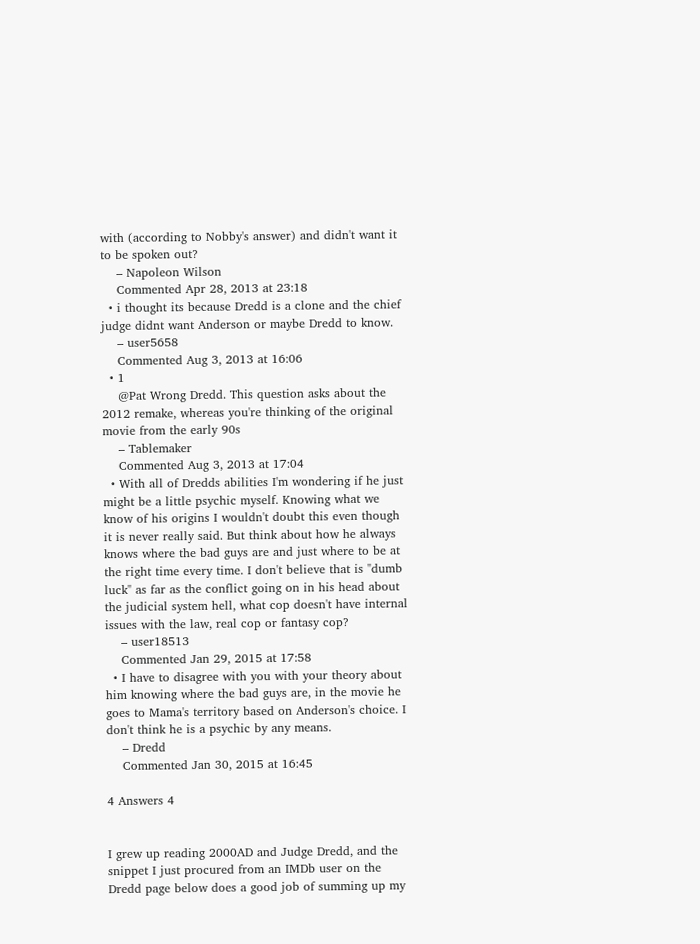with (according to Nobby's answer) and didn't want it to be spoken out?
    – Napoleon Wilson
    Commented Apr 28, 2013 at 23:18
  • i thought its because Dredd is a clone and the chief judge didnt want Anderson or maybe Dredd to know.
    – user5658
    Commented Aug 3, 2013 at 16:06
  • 1
    @Pat Wrong Dredd. This question asks about the 2012 remake, whereas you're thinking of the original movie from the early 90s
    – Tablemaker
    Commented Aug 3, 2013 at 17:04
  • With all of Dredds abilities I'm wondering if he just might be a little psychic myself. Knowing what we know of his origins I wouldn't doubt this even though it is never really said. But think about how he always knows where the bad guys are and just where to be at the right time every time. I don't believe that is "dumb luck" as far as the conflict going on in his head about the judicial system hell, what cop doesn't have internal issues with the law, real cop or fantasy cop?
    – user18513
    Commented Jan 29, 2015 at 17:58
  • I have to disagree with you with your theory about him knowing where the bad guys are, in the movie he goes to Mama's territory based on Anderson's choice. I don't think he is a psychic by any means.
    – Dredd
    Commented Jan 30, 2015 at 16:45

4 Answers 4


I grew up reading 2000AD and Judge Dredd, and the snippet I just procured from an IMDb user on the Dredd page below does a good job of summing up my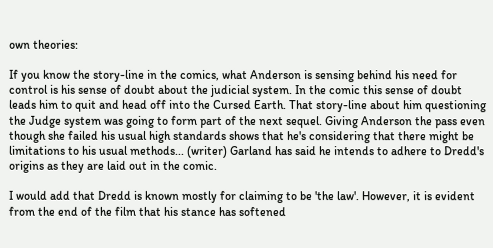own theories:

If you know the story-line in the comics, what Anderson is sensing behind his need for control is his sense of doubt about the judicial system. In the comic this sense of doubt leads him to quit and head off into the Cursed Earth. That story-line about him questioning the Judge system was going to form part of the next sequel. Giving Anderson the pass even though she failed his usual high standards shows that he's considering that there might be limitations to his usual methods... (writer) Garland has said he intends to adhere to Dredd's origins as they are laid out in the comic.

I would add that Dredd is known mostly for claiming to be 'the law'. However, it is evident from the end of the film that his stance has softened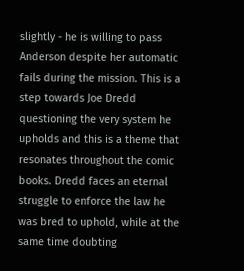slightly - he is willing to pass Anderson despite her automatic fails during the mission. This is a step towards Joe Dredd questioning the very system he upholds and this is a theme that resonates throughout the comic books. Dredd faces an eternal struggle to enforce the law he was bred to uphold, while at the same time doubting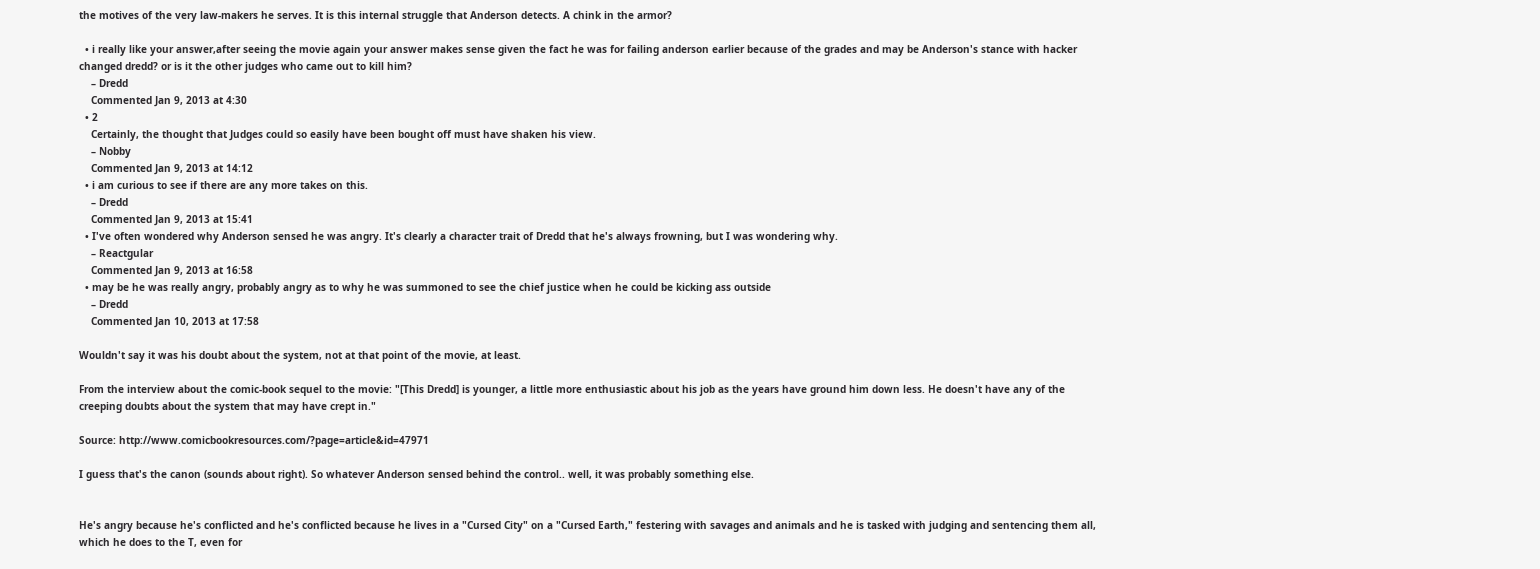the motives of the very law-makers he serves. It is this internal struggle that Anderson detects. A chink in the armor?

  • i really like your answer,after seeing the movie again your answer makes sense given the fact he was for failing anderson earlier because of the grades and may be Anderson's stance with hacker changed dredd? or is it the other judges who came out to kill him?
    – Dredd
    Commented Jan 9, 2013 at 4:30
  • 2
    Certainly, the thought that Judges could so easily have been bought off must have shaken his view.
    – Nobby
    Commented Jan 9, 2013 at 14:12
  • i am curious to see if there are any more takes on this.
    – Dredd
    Commented Jan 9, 2013 at 15:41
  • I've often wondered why Anderson sensed he was angry. It's clearly a character trait of Dredd that he's always frowning, but I was wondering why.
    – Reactgular
    Commented Jan 9, 2013 at 16:58
  • may be he was really angry, probably angry as to why he was summoned to see the chief justice when he could be kicking ass outside
    – Dredd
    Commented Jan 10, 2013 at 17:58

Wouldn't say it was his doubt about the system, not at that point of the movie, at least.

From the interview about the comic-book sequel to the movie: "[This Dredd] is younger, a little more enthusiastic about his job as the years have ground him down less. He doesn't have any of the creeping doubts about the system that may have crept in."

Source: http://www.comicbookresources.com/?page=article&id=47971

I guess that's the canon (sounds about right). So whatever Anderson sensed behind the control.. well, it was probably something else.


He's angry because he's conflicted and he's conflicted because he lives in a "Cursed City" on a "Cursed Earth," festering with savages and animals and he is tasked with judging and sentencing them all, which he does to the T, even for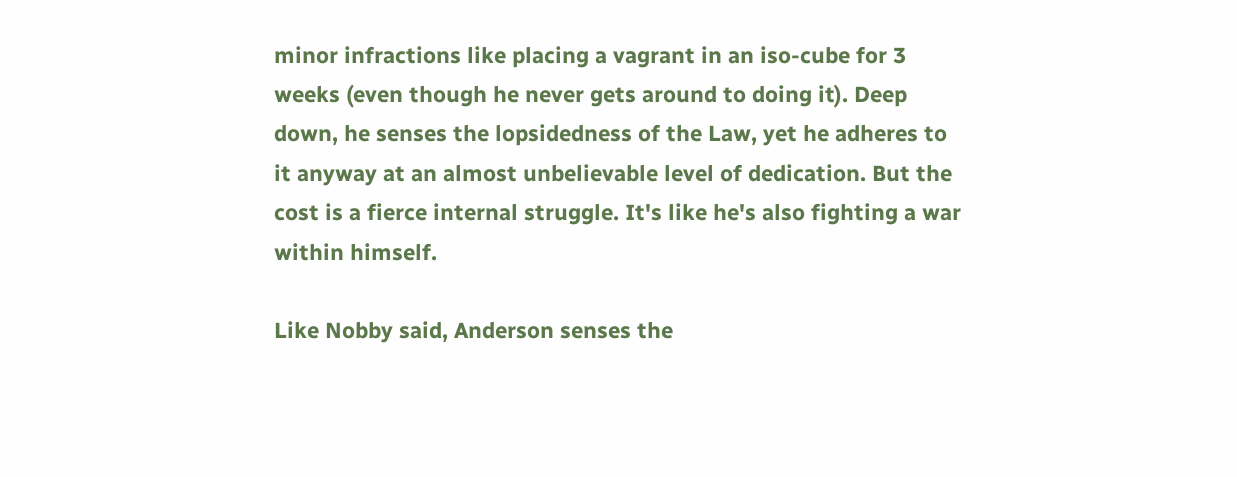minor infractions like placing a vagrant in an iso-cube for 3 weeks (even though he never gets around to doing it). Deep down, he senses the lopsidedness of the Law, yet he adheres to it anyway at an almost unbelievable level of dedication. But the cost is a fierce internal struggle. It's like he's also fighting a war within himself.

Like Nobby said, Anderson senses the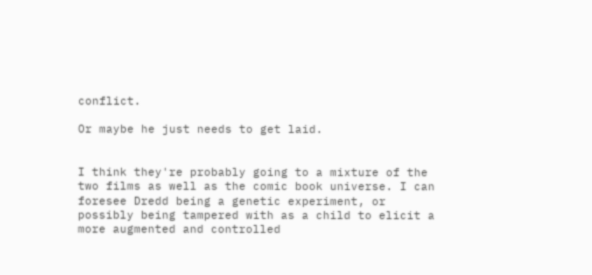conflict.

Or maybe he just needs to get laid.


I think they're probably going to a mixture of the two films as well as the comic book universe. I can foresee Dredd being a genetic experiment, or possibly being tampered with as a child to elicit a more augmented and controlled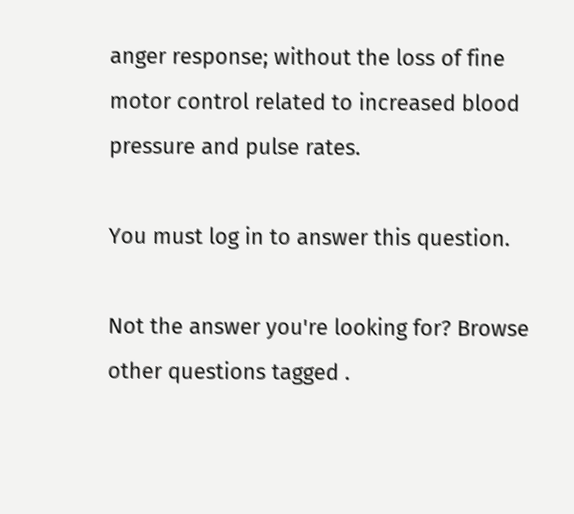anger response; without the loss of fine motor control related to increased blood pressure and pulse rates.

You must log in to answer this question.

Not the answer you're looking for? Browse other questions tagged .